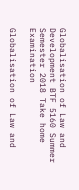Globalisation of Law and Development BTF 5160 Summer Semester 2018 Take home Examination

Globalisation of Law and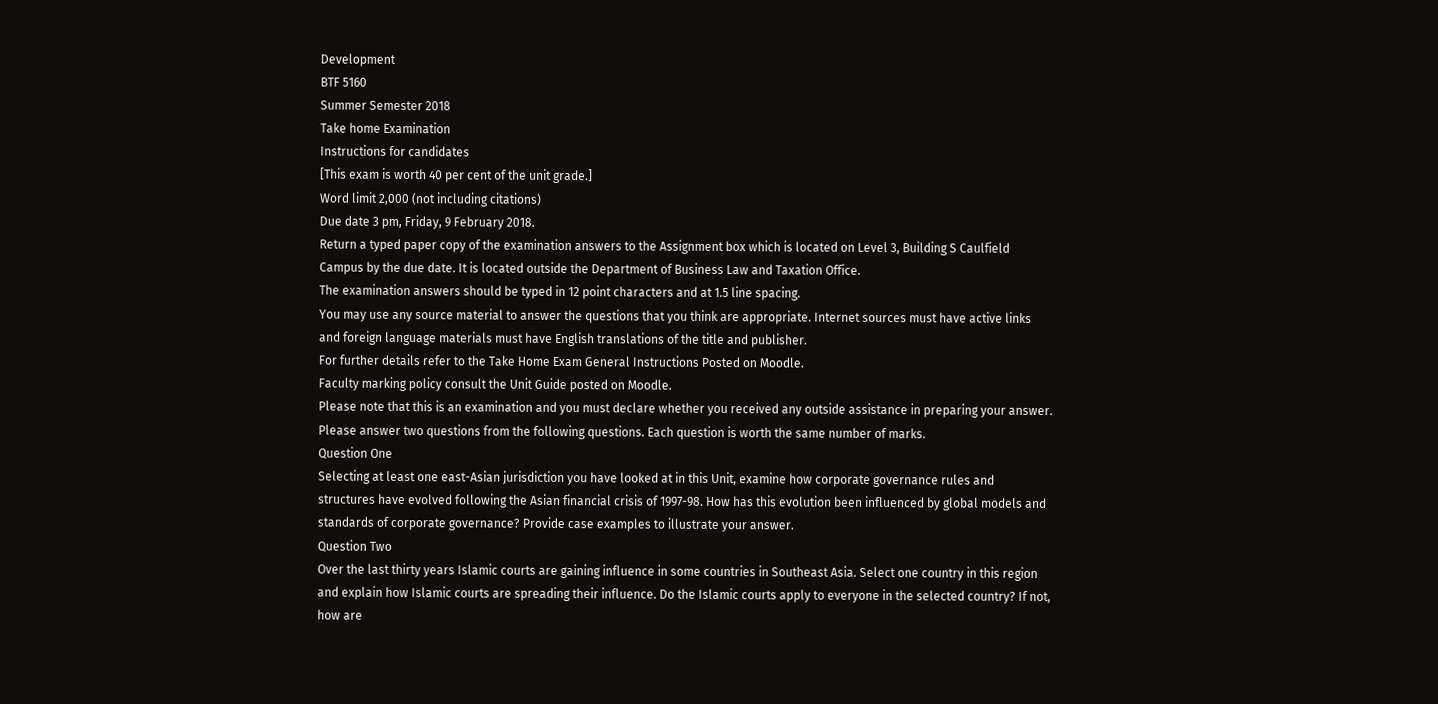Development
BTF 5160
Summer Semester 2018
Take home Examination
Instructions for candidates
[This exam is worth 40 per cent of the unit grade.]
Word limit 2,000 (not including citations)
Due date 3 pm, Friday, 9 February 2018.
Return a typed paper copy of the examination answers to the Assignment box which is located on Level 3, Building S Caulfield Campus by the due date. It is located outside the Department of Business Law and Taxation Office.
The examination answers should be typed in 12 point characters and at 1.5 line spacing.
You may use any source material to answer the questions that you think are appropriate. Internet sources must have active links and foreign language materials must have English translations of the title and publisher.
For further details refer to the Take Home Exam General Instructions Posted on Moodle.
Faculty marking policy consult the Unit Guide posted on Moodle.
Please note that this is an examination and you must declare whether you received any outside assistance in preparing your answer.
Please answer two questions from the following questions. Each question is worth the same number of marks.
Question One
Selecting at least one east-Asian jurisdiction you have looked at in this Unit, examine how corporate governance rules and structures have evolved following the Asian financial crisis of 1997-98. How has this evolution been influenced by global models and standards of corporate governance? Provide case examples to illustrate your answer.
Question Two
Over the last thirty years Islamic courts are gaining influence in some countries in Southeast Asia. Select one country in this region and explain how Islamic courts are spreading their influence. Do the Islamic courts apply to everyone in the selected country? If not, how are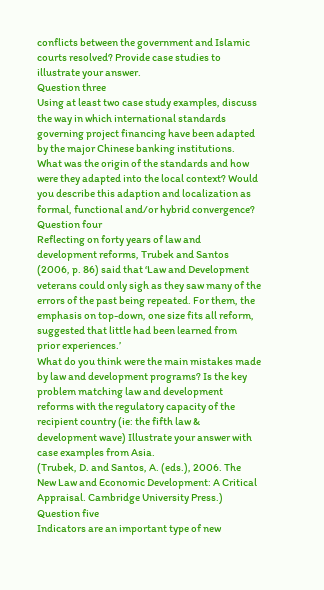conflicts between the government and Islamic courts resolved? Provide case studies to illustrate your answer.
Question three
Using at least two case study examples, discuss the way in which international standards governing project financing have been adapted by the major Chinese banking institutions. What was the origin of the standards and how were they adapted into the local context? Would you describe this adaption and localization as formal, functional and/or hybrid convergence?
Question four
Reflecting on forty years of law and development reforms, Trubek and Santos (2006, p. 86) said that ‘Law and Development veterans could only sigh as they saw many of the errors of the past being repeated. For them, the emphasis on top-down, one size fits all reform, suggested that little had been learned from prior experiences.’
What do you think were the main mistakes made by law and development programs? Is the key problem matching law and development reforms with the regulatory capacity of the recipient country (ie: the fifth law & development wave) Illustrate your answer with case examples from Asia.
(Trubek, D. and Santos, A. (eds.), 2006. The New Law and Economic Development: A Critical Appraisal. Cambridge University Press.)
Question five
Indicators are an important type of new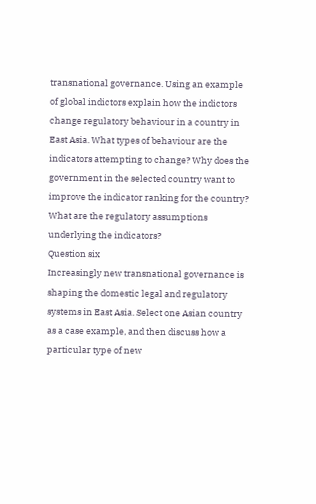transnational governance. Using an example of global indictors explain how the indictors change regulatory behaviour in a country in East Asia. What types of behaviour are the indicators attempting to change? Why does the government in the selected country want to improve the indicator ranking for the country? What are the regulatory assumptions underlying the indicators?
Question six
Increasingly new transnational governance is shaping the domestic legal and regulatory systems in East Asia. Select one Asian country as a case example, and then discuss how a particular type of new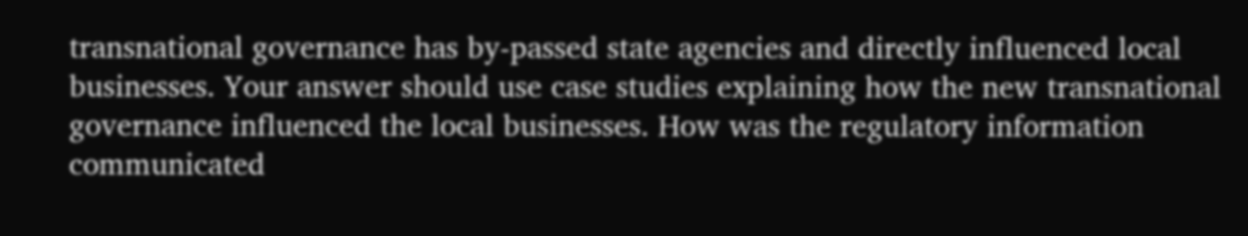transnational governance has by-passed state agencies and directly influenced local businesses. Your answer should use case studies explaining how the new transnational governance influenced the local businesses. How was the regulatory information communicated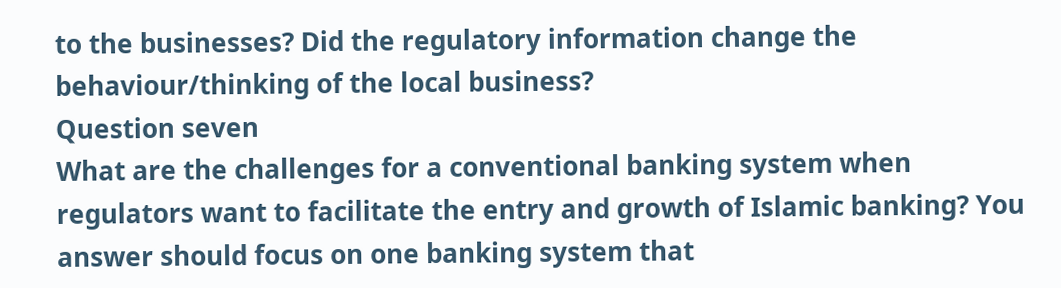to the businesses? Did the regulatory information change the behaviour/thinking of the local business?
Question seven
What are the challenges for a conventional banking system when regulators want to facilitate the entry and growth of Islamic banking? You answer should focus on one banking system that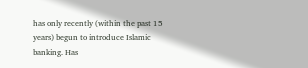has only recently (within the past 15 years) begun to introduce Islamic banking. Has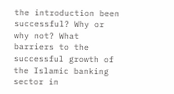the introduction been successful? Why or why not? What barriers to the successful growth of the Islamic banking sector in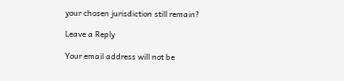your chosen jurisdiction still remain?

Leave a Reply

Your email address will not be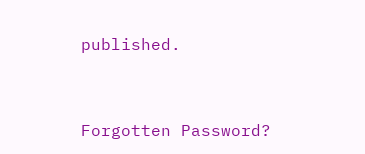published.


Forgotten Password?